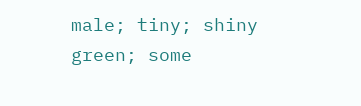male; tiny; shiny green; some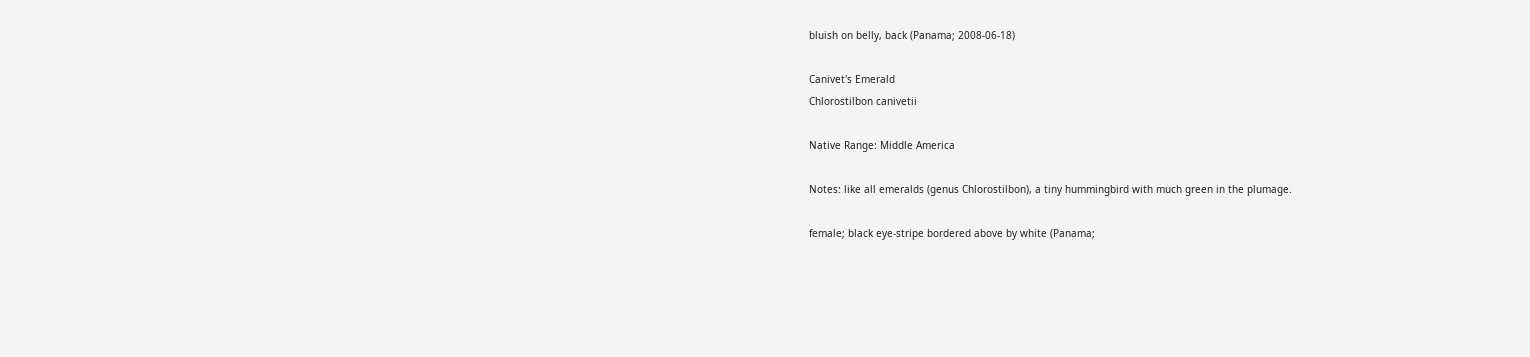bluish on belly, back (Panama; 2008-06-18)

Canivet's Emerald
Chlorostilbon canivetii

Native Range: Middle America

Notes: like all emeralds (genus Chlorostilbon), a tiny hummingbird with much green in the plumage.

female; black eye-stripe bordered above by white (Panama;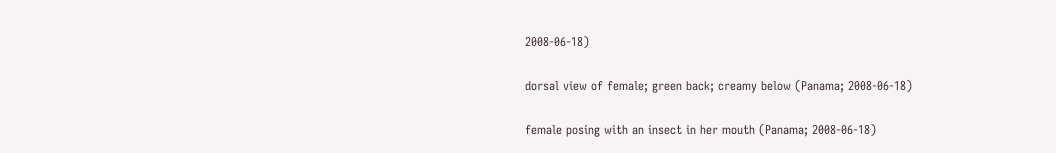2008-06-18)

dorsal view of female; green back; creamy below (Panama; 2008-06-18)

female posing with an insect in her mouth (Panama; 2008-06-18)